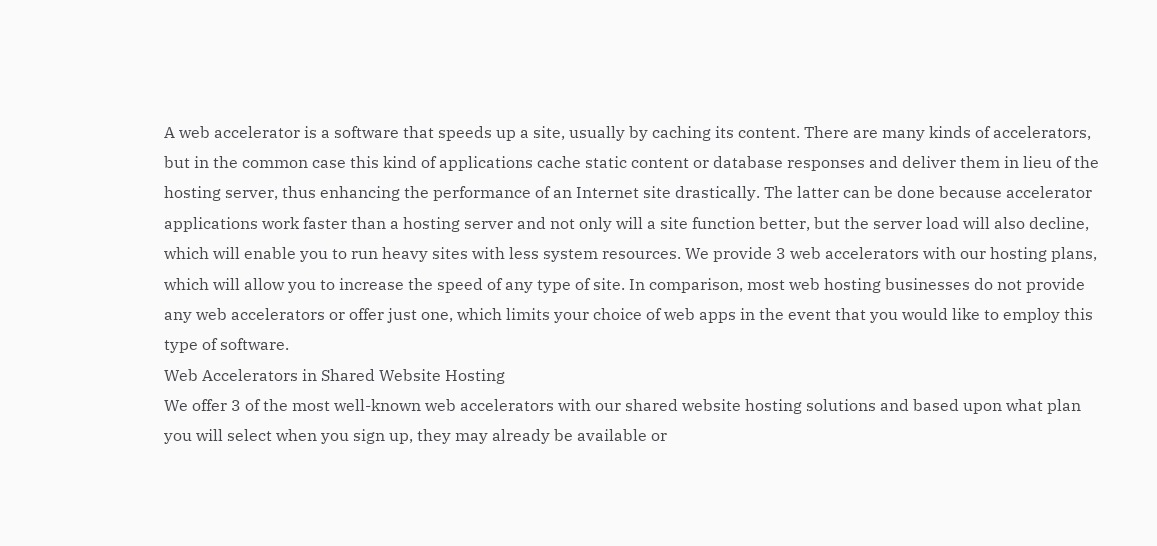A web accelerator is a software that speeds up a site, usually by caching its content. There are many kinds of accelerators, but in the common case this kind of applications cache static content or database responses and deliver them in lieu of the hosting server, thus enhancing the performance of an Internet site drastically. The latter can be done because accelerator applications work faster than a hosting server and not only will a site function better, but the server load will also decline, which will enable you to run heavy sites with less system resources. We provide 3 web accelerators with our hosting plans, which will allow you to increase the speed of any type of site. In comparison, most web hosting businesses do not provide any web accelerators or offer just one, which limits your choice of web apps in the event that you would like to employ this type of software.
Web Accelerators in Shared Website Hosting
We offer 3 of the most well-known web accelerators with our shared website hosting solutions and based upon what plan you will select when you sign up, they may already be available or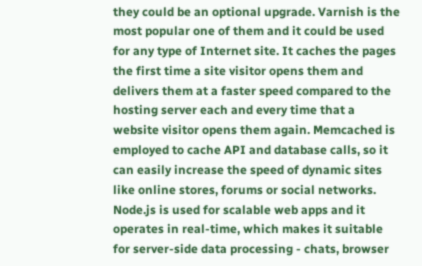they could be an optional upgrade. Varnish is the most popular one of them and it could be used for any type of Internet site. It caches the pages the first time a site visitor opens them and delivers them at a faster speed compared to the hosting server each and every time that a website visitor opens them again. Memcached is employed to cache API and database calls, so it can easily increase the speed of dynamic sites like online stores, forums or social networks. Node.js is used for scalable web apps and it operates in real-time, which makes it suitable for server-side data processing - chats, browser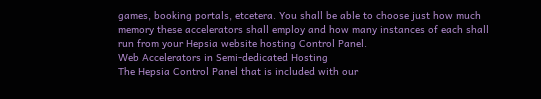games, booking portals, etcetera. You shall be able to choose just how much memory these accelerators shall employ and how many instances of each shall run from your Hepsia website hosting Control Panel.
Web Accelerators in Semi-dedicated Hosting
The Hepsia Control Panel that is included with our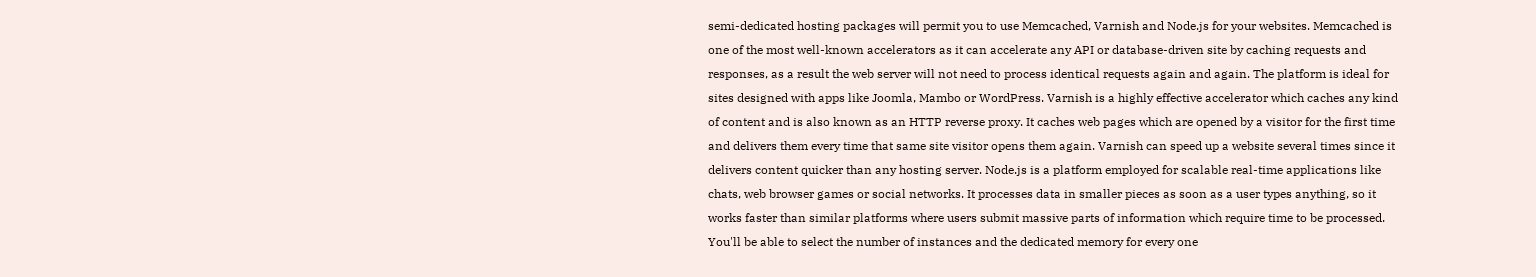semi-dedicated hosting packages will permit you to use Memcached, Varnish and Node.js for your websites. Memcached is one of the most well-known accelerators as it can accelerate any API or database-driven site by caching requests and responses, as a result the web server will not need to process identical requests again and again. The platform is ideal for sites designed with apps like Joomla, Mambo or WordPress. Varnish is a highly effective accelerator which caches any kind of content and is also known as an HTTP reverse proxy. It caches web pages which are opened by a visitor for the first time and delivers them every time that same site visitor opens them again. Varnish can speed up a website several times since it delivers content quicker than any hosting server. Node.js is a platform employed for scalable real-time applications like chats, web browser games or social networks. It processes data in smaller pieces as soon as a user types anything, so it works faster than similar platforms where users submit massive parts of information which require time to be processed. You'll be able to select the number of instances and the dedicated memory for every one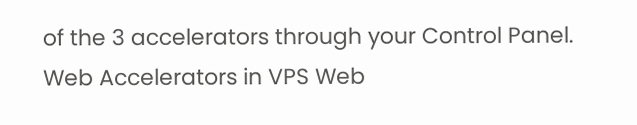of the 3 accelerators through your Control Panel.
Web Accelerators in VPS Web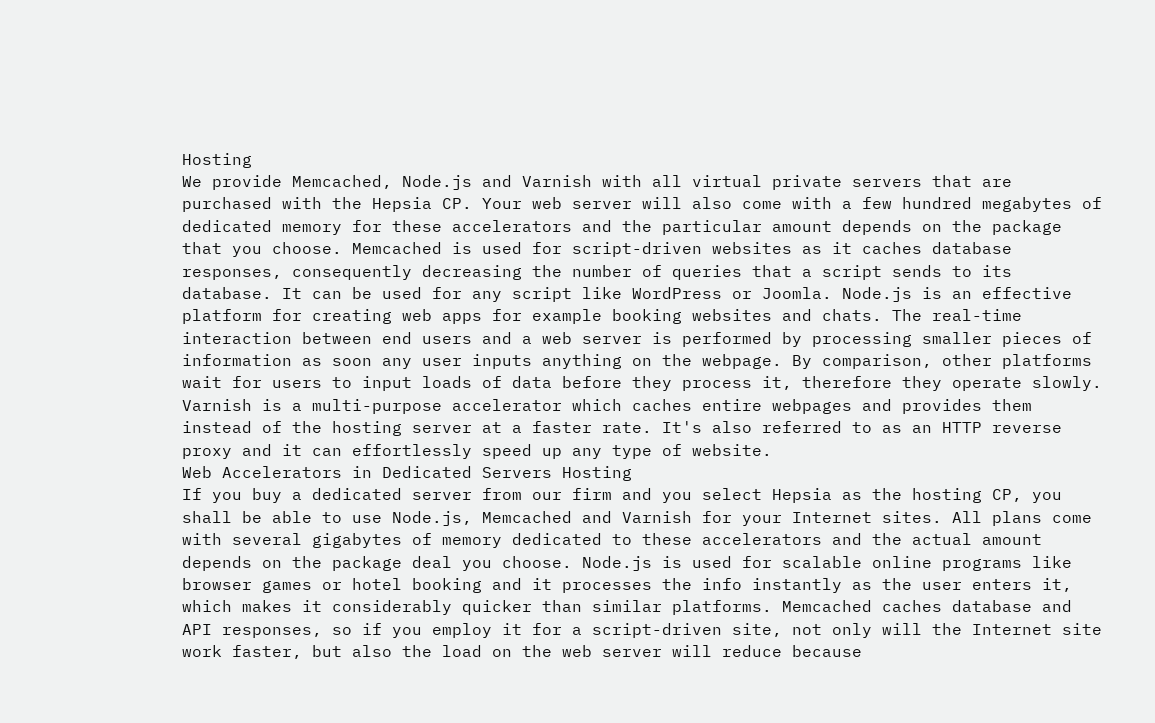Hosting
We provide Memcached, Node.js and Varnish with all virtual private servers that are purchased with the Hepsia CP. Your web server will also come with a few hundred megabytes of dedicated memory for these accelerators and the particular amount depends on the package that you choose. Memcached is used for script-driven websites as it caches database responses, consequently decreasing the number of queries that a script sends to its database. It can be used for any script like WordPress or Joomla. Node.js is an effective platform for creating web apps for example booking websites and chats. The real-time interaction between end users and a web server is performed by processing smaller pieces of information as soon any user inputs anything on the webpage. By comparison, other platforms wait for users to input loads of data before they process it, therefore they operate slowly. Varnish is a multi-purpose accelerator which caches entire webpages and provides them instead of the hosting server at a faster rate. It's also referred to as an HTTP reverse proxy and it can effortlessly speed up any type of website.
Web Accelerators in Dedicated Servers Hosting
If you buy a dedicated server from our firm and you select Hepsia as the hosting CP, you shall be able to use Node.js, Memcached and Varnish for your Internet sites. All plans come with several gigabytes of memory dedicated to these accelerators and the actual amount depends on the package deal you choose. Node.js is used for scalable online programs like browser games or hotel booking and it processes the info instantly as the user enters it, which makes it considerably quicker than similar platforms. Memcached caches database and API responses, so if you employ it for a script-driven site, not only will the Internet site work faster, but also the load on the web server will reduce because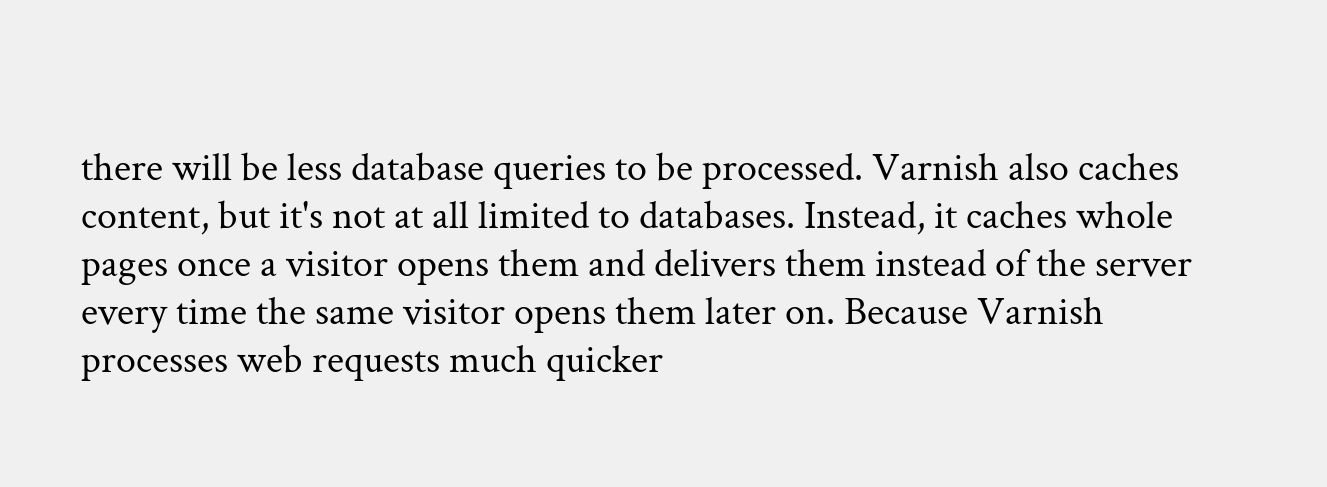there will be less database queries to be processed. Varnish also caches content, but it's not at all limited to databases. Instead, it caches whole pages once a visitor opens them and delivers them instead of the server every time the same visitor opens them later on. Because Varnish processes web requests much quicker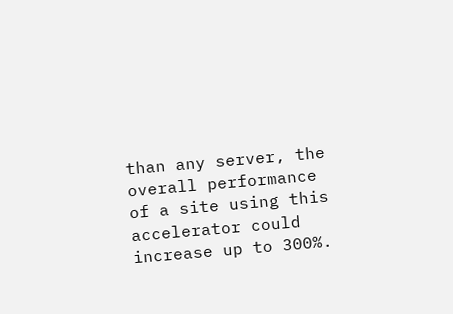than any server, the overall performance of a site using this accelerator could increase up to 300%.